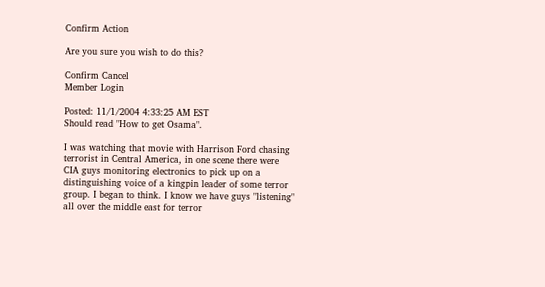Confirm Action

Are you sure you wish to do this?

Confirm Cancel
Member Login

Posted: 11/1/2004 4:33:25 AM EST
Should read "How to get Osama".

I was watching that movie with Harrison Ford chasing terrorist in Central America, in one scene there were CIA guys monitoring electronics to pick up on a distinguishing voice of a kingpin leader of some terror group. I began to think. I know we have guys "listening" all over the middle east for terror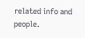related info and people.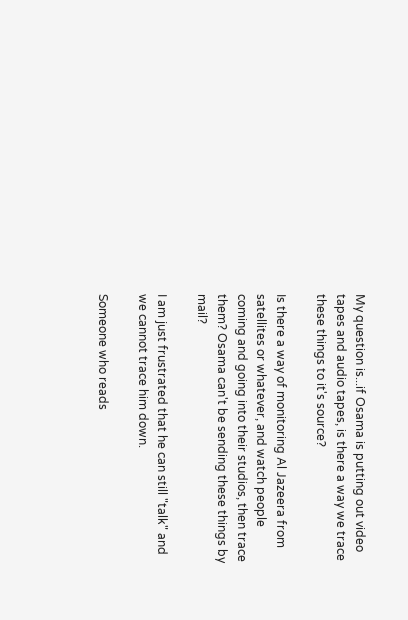My question is...if Osama is putting out video tapes and audio tapes, is there a way we trace these things to it's source?

Is there a way of monitoring Al Jazeera from satellites or whatever, and watch people coming and going into their studios, then trace them? Osama can't be sending these things by mail?

I am just frustrated that he can still "talk" and we cannot trace him down.

Someone who reads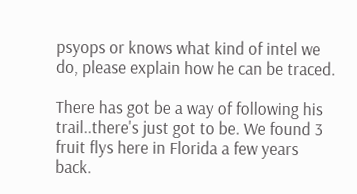psyops or knows what kind of intel we do, please explain how he can be traced.

There has got be a way of following his trail..there's just got to be. We found 3 fruit flys here in Florida a few years back.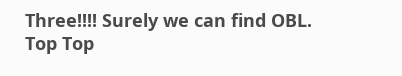Three!!!! Surely we can find OBL.
Top Top